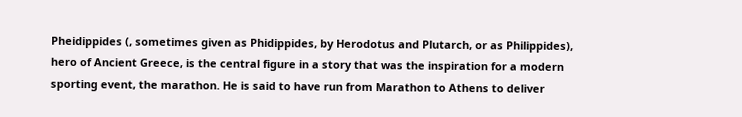Pheidippides (, sometimes given as Phidippides, by Herodotus and Plutarch, or as Philippides), hero of Ancient Greece, is the central figure in a story that was the inspiration for a modern sporting event, the marathon. He is said to have run from Marathon to Athens to deliver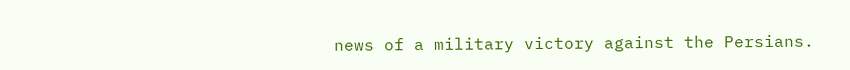news of a military victory against the Persians.